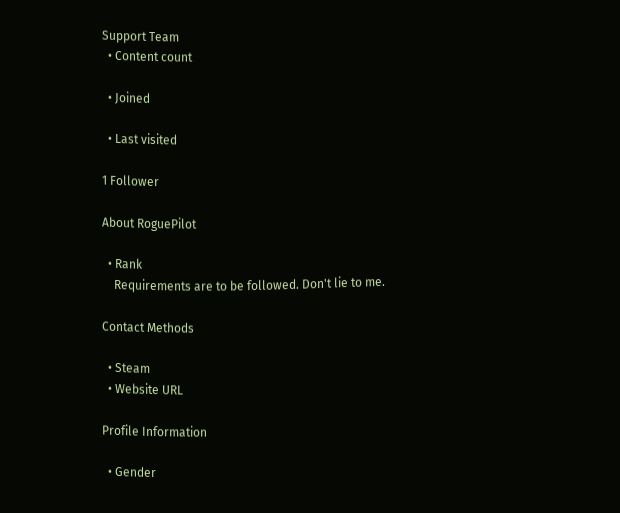Support Team
  • Content count

  • Joined

  • Last visited

1 Follower

About RoguePilot

  • Rank
    Requirements are to be followed. Don't lie to me.

Contact Methods

  • Steam
  • Website URL

Profile Information

  • Gender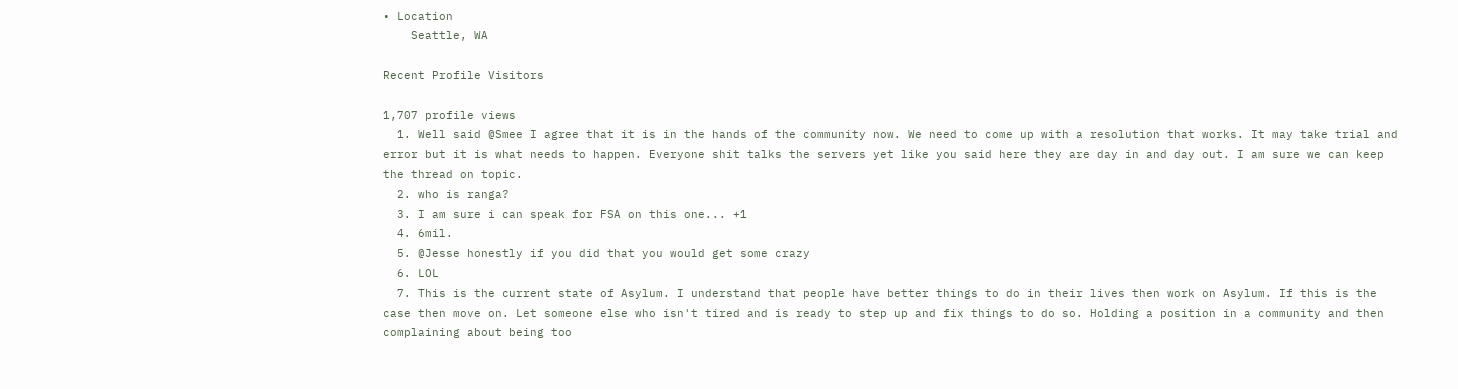• Location
    Seattle, WA

Recent Profile Visitors

1,707 profile views
  1. Well said @Smee I agree that it is in the hands of the community now. We need to come up with a resolution that works. It may take trial and error but it is what needs to happen. Everyone shit talks the servers yet like you said here they are day in and day out. I am sure we can keep the thread on topic.
  2. who is ranga?
  3. I am sure i can speak for FSA on this one... +1
  4. 6mil.
  5. @Jesse honestly if you did that you would get some crazy
  6. LOL
  7. This is the current state of Asylum. I understand that people have better things to do in their lives then work on Asylum. If this is the case then move on. Let someone else who isn't tired and is ready to step up and fix things to do so. Holding a position in a community and then complaining about being too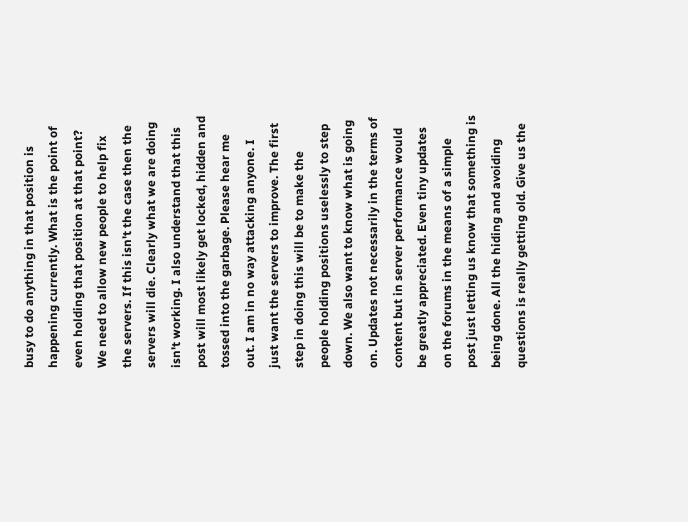busy to do anything in that position is happening currently. What is the point of even holding that position at that point? We need to allow new people to help fix the servers. If this isn't the case then the servers will die. Clearly what we are doing isn't working. I also understand that this post will most likely get locked, hidden and tossed into the garbage. Please hear me out. I am in no way attacking anyone. I just want the servers to improve. The first step in doing this will be to make the people holding positions uselessly to step down. We also want to know what is going on. Updates not necessarily in the terms of content but in server performance would be greatly appreciated. Even tiny updates on the forums in the means of a simple post just letting us know that something is being done. All the hiding and avoiding questions is really getting old. Give us the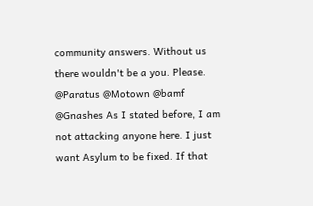community answers. Without us there wouldn't be a you. Please. @Paratus @Motown @bamf @Gnashes As I stated before, I am not attacking anyone here. I just want Asylum to be fixed. If that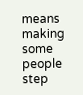means making some people step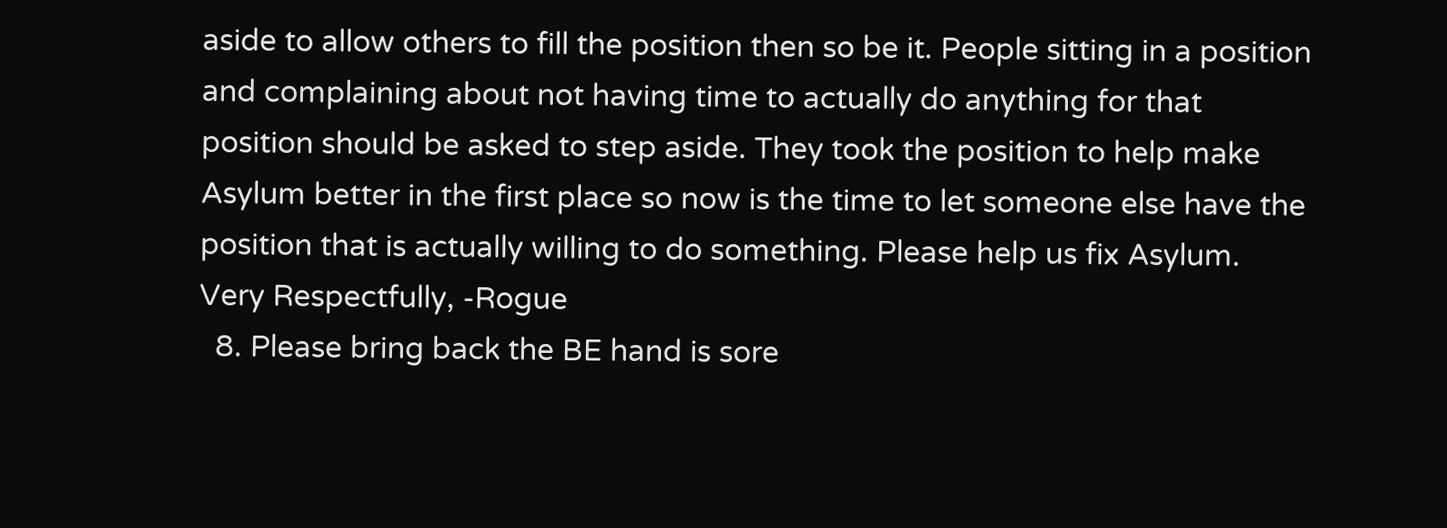aside to allow others to fill the position then so be it. People sitting in a position and complaining about not having time to actually do anything for that position should be asked to step aside. They took the position to help make Asylum better in the first place so now is the time to let someone else have the position that is actually willing to do something. Please help us fix Asylum. Very Respectfully, -Rogue
  8. Please bring back the BE hand is sore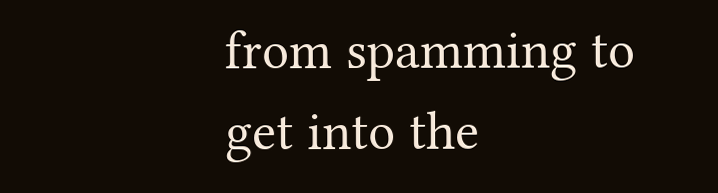from spamming to get into the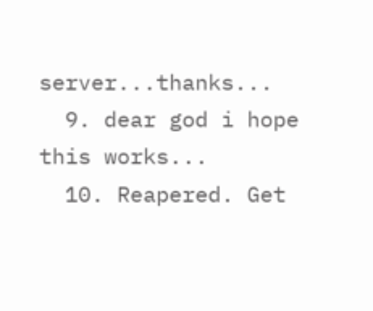server...thanks...
  9. dear god i hope this works...
  10. Reapered. Get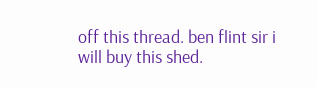off this thread. ben flint sir i will buy this shed.